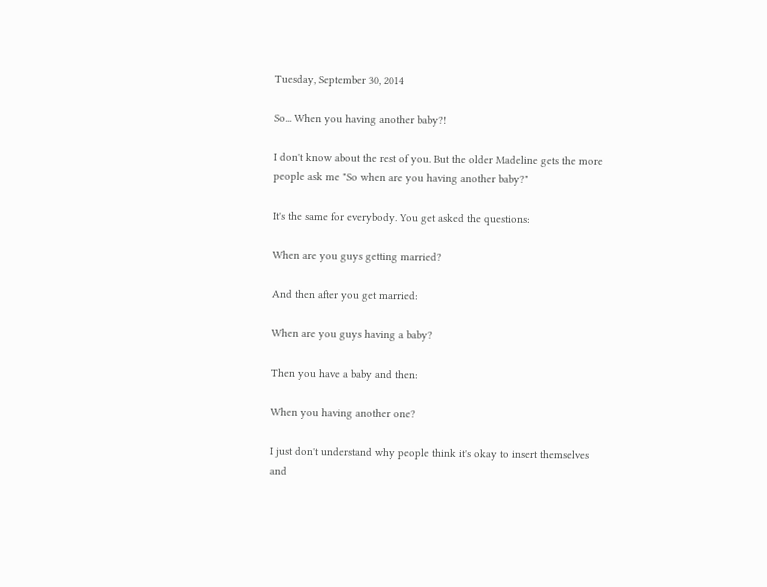Tuesday, September 30, 2014

So... When you having another baby?!

I don't know about the rest of you. But the older Madeline gets the more people ask me "So when are you having another baby?"

It's the same for everybody. You get asked the questions:

When are you guys getting married?

And then after you get married:

When are you guys having a baby?

Then you have a baby and then:

When you having another one?

I just don't understand why people think it's okay to insert themselves and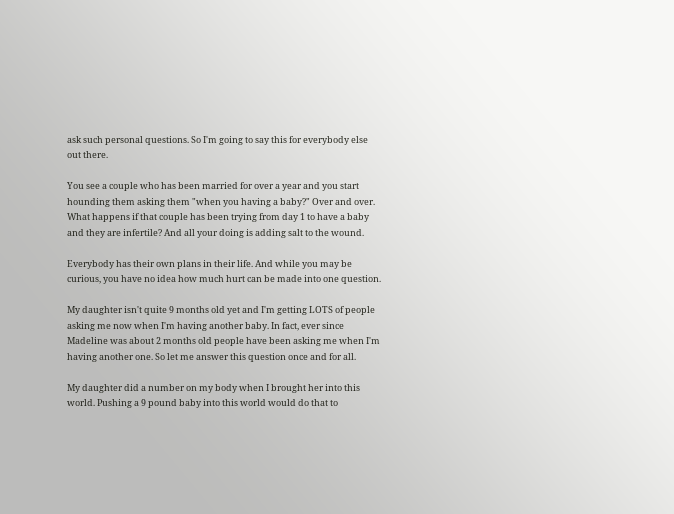ask such personal questions. So I'm going to say this for everybody else out there.

You see a couple who has been married for over a year and you start hounding them asking them "when you having a baby?" Over and over. What happens if that couple has been trying from day 1 to have a baby and they are infertile? And all your doing is adding salt to the wound.

Everybody has their own plans in their life. And while you may be curious, you have no idea how much hurt can be made into one question.

My daughter isn't quite 9 months old yet and I'm getting LOTS of people asking me now when I'm having another baby. In fact, ever since Madeline was about 2 months old people have been asking me when I'm having another one. So let me answer this question once and for all.

My daughter did a number on my body when I brought her into this world. Pushing a 9 pound baby into this world would do that to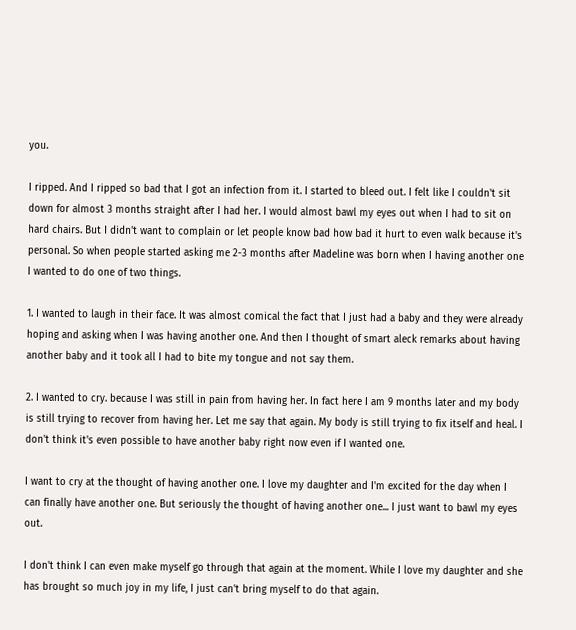you.

I ripped. And I ripped so bad that I got an infection from it. I started to bleed out. I felt like I couldn't sit down for almost 3 months straight after I had her. I would almost bawl my eyes out when I had to sit on hard chairs. But I didn't want to complain or let people know bad how bad it hurt to even walk because it's personal. So when people started asking me 2-3 months after Madeline was born when I having another one I wanted to do one of two things.

1. I wanted to laugh in their face. It was almost comical the fact that I just had a baby and they were already hoping and asking when I was having another one. And then I thought of smart aleck remarks about having another baby and it took all I had to bite my tongue and not say them.

2. I wanted to cry. because I was still in pain from having her. In fact here I am 9 months later and my body is still trying to recover from having her. Let me say that again. My body is still trying to fix itself and heal. I don't think it's even possible to have another baby right now even if I wanted one.

I want to cry at the thought of having another one. I love my daughter and I'm excited for the day when I can finally have another one. But seriously the thought of having another one... I just want to bawl my eyes out.

I don't think I can even make myself go through that again at the moment. While I love my daughter and she has brought so much joy in my life, I just can't bring myself to do that again.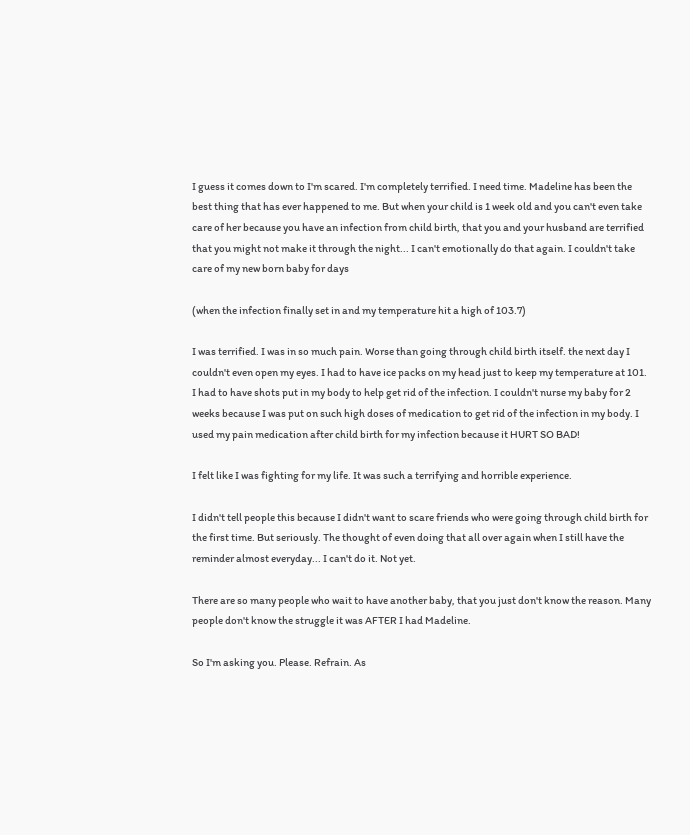I guess it comes down to I'm scared. I'm completely terrified. I need time. Madeline has been the best thing that has ever happened to me. But when your child is 1 week old and you can't even take care of her because you have an infection from child birth, that you and your husband are terrified that you might not make it through the night... I can't emotionally do that again. I couldn't take care of my new born baby for days

(when the infection finally set in and my temperature hit a high of 103.7)

I was terrified. I was in so much pain. Worse than going through child birth itself. the next day I couldn't even open my eyes. I had to have ice packs on my head just to keep my temperature at 101. I had to have shots put in my body to help get rid of the infection. I couldn't nurse my baby for 2 weeks because I was put on such high doses of medication to get rid of the infection in my body. I used my pain medication after child birth for my infection because it HURT SO BAD!

I felt like I was fighting for my life. It was such a terrifying and horrible experience.

I didn't tell people this because I didn't want to scare friends who were going through child birth for the first time. But seriously. The thought of even doing that all over again when I still have the reminder almost everyday... I can't do it. Not yet.

There are so many people who wait to have another baby, that you just don't know the reason. Many people don't know the struggle it was AFTER I had Madeline.

So I'm asking you. Please. Refrain. As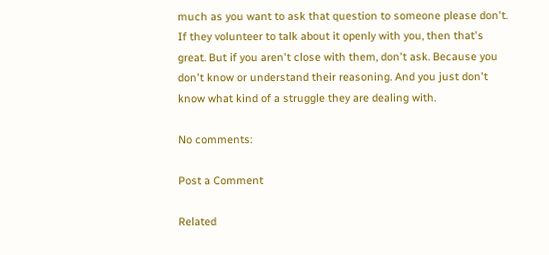much as you want to ask that question to someone please don't. If they volunteer to talk about it openly with you, then that's great. But if you aren't close with them, don't ask. Because you don't know or understand their reasoning. And you just don't know what kind of a struggle they are dealing with.

No comments:

Post a Comment

Related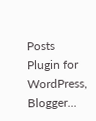Posts Plugin for WordPress, Blogger...